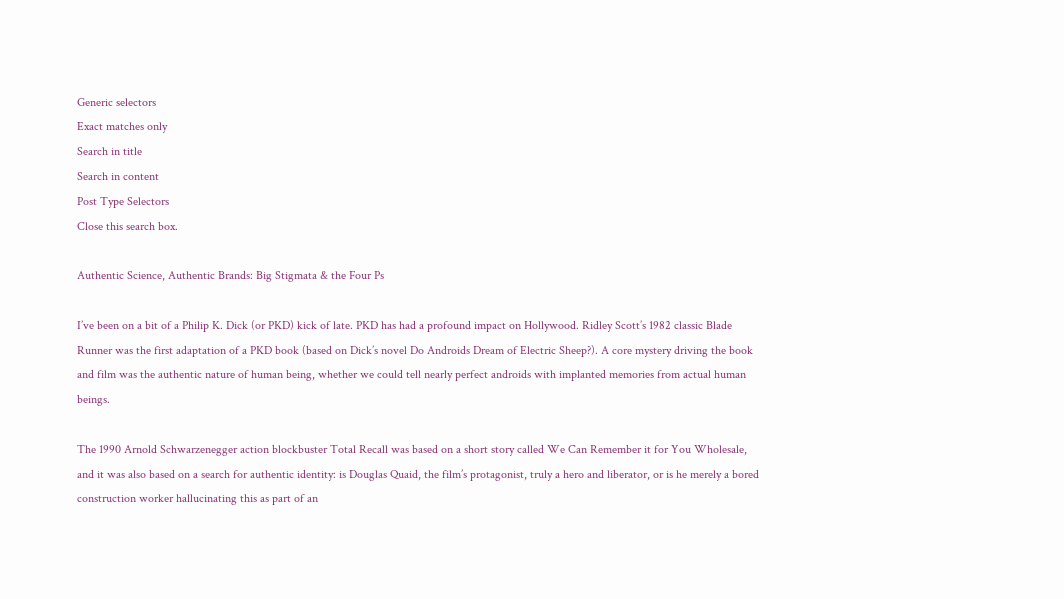Generic selectors
Exact matches only
Search in title
Search in content
Post Type Selectors
Close this search box.

Authentic Science, Authentic Brands: Big Stigmata & the Four Ps

I’ve been on a bit of a Philip K. Dick (or PKD) kick of late. PKD has had a profound impact on Hollywood. Ridley Scott’s 1982 classic Blade Runner was the first adaptation of a PKD book (based on Dick’s novel Do Androids Dream of Electric Sheep?). A core mystery driving the book and film was the authentic nature of human being, whether we could tell nearly perfect androids with implanted memories from actual human beings.

The 1990 Arnold Schwarzenegger action blockbuster Total Recall was based on a short story called We Can Remember it for You Wholesale, and it was also based on a search for authentic identity: is Douglas Quaid, the film’s protagonist, truly a hero and liberator, or is he merely a bored construction worker hallucinating this as part of an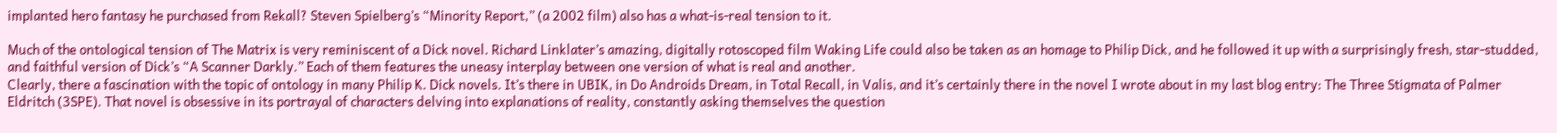implanted hero fantasy he purchased from Rekall? Steven Spielberg’s “Minority Report,” (a 2002 film) also has a what-is-real tension to it.

Much of the ontological tension of The Matrix is very reminiscent of a Dick novel. Richard Linklater’s amazing, digitally rotoscoped film Waking Life could also be taken as an homage to Philip Dick, and he followed it up with a surprisingly fresh, star-studded, and faithful version of Dick’s “A Scanner Darkly.” Each of them features the uneasy interplay between one version of what is real and another.
Clearly, there a fascination with the topic of ontology in many Philip K. Dick novels. It’s there in UBIK, in Do Androids Dream, in Total Recall, in Valis, and it’s certainly there in the novel I wrote about in my last blog entry: The Three Stigmata of Palmer Eldritch (3SPE). That novel is obsessive in its portrayal of characters delving into explanations of reality, constantly asking themselves the question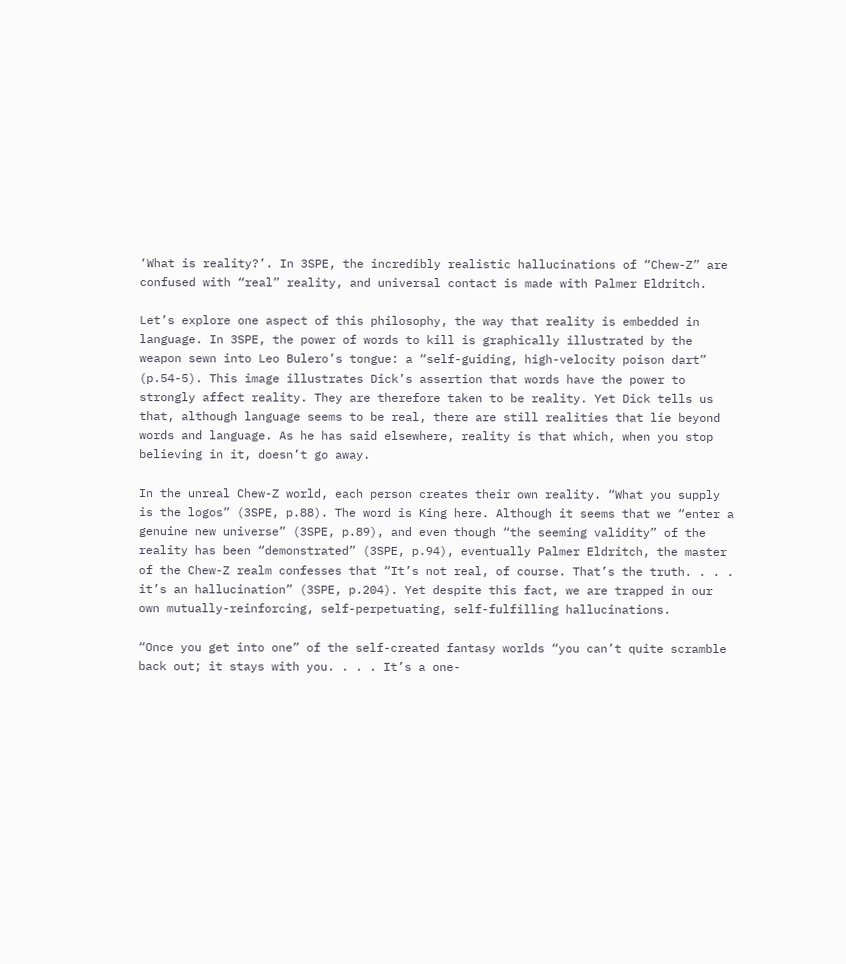‘What is reality?’. In 3SPE, the incredibly realistic hallucinations of “Chew-Z” are confused with “real” reality, and universal contact is made with Palmer Eldritch.

Let’s explore one aspect of this philosophy, the way that reality is embedded in language. In 3SPE, the power of words to kill is graphically illustrated by the weapon sewn into Leo Bulero’s tongue: a “self-guiding, high-velocity poison dart” (p.54-5). This image illustrates Dick’s assertion that words have the power to strongly affect reality. They are therefore taken to be reality. Yet Dick tells us that, although language seems to be real, there are still realities that lie beyond words and language. As he has said elsewhere, reality is that which, when you stop believing in it, doesn’t go away.

In the unreal Chew-Z world, each person creates their own reality. “What you supply is the logos” (3SPE, p.88). The word is King here. Although it seems that we “enter a genuine new universe” (3SPE, p.89), and even though “the seeming validity” of the reality has been “demonstrated” (3SPE, p.94), eventually Palmer Eldritch, the master of the Chew-Z realm confesses that “It’s not real, of course. That’s the truth. . . . it’s an hallucination” (3SPE, p.204). Yet despite this fact, we are trapped in our own mutually-reinforcing, self-perpetuating, self-fulfilling hallucinations.

“Once you get into one” of the self-created fantasy worlds “you can’t quite scramble back out; it stays with you. . . . It’s a one-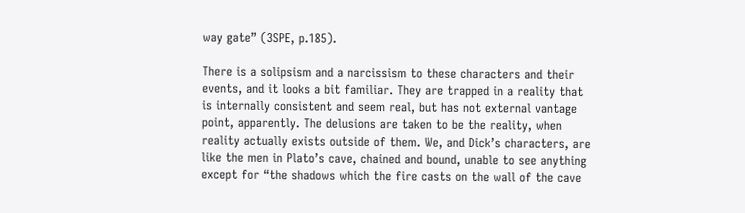way gate” (3SPE, p.185).

There is a solipsism and a narcissism to these characters and their events, and it looks a bit familiar. They are trapped in a reality that is internally consistent and seem real, but has not external vantage point, apparently. The delusions are taken to be the reality, when reality actually exists outside of them. We, and Dick’s characters, are like the men in Plato’s cave, chained and bound, unable to see anything except for “the shadows which the fire casts on the wall of the cave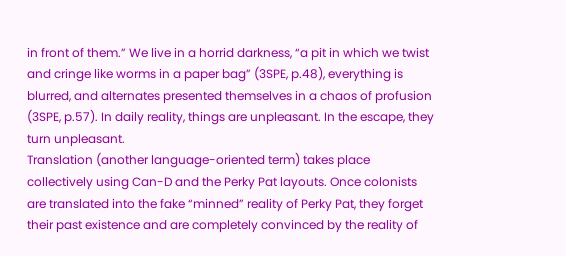in front of them.” We live in a horrid darkness, “a pit in which we twist and cringe like worms in a paper bag” (3SPE, p.48), everything is blurred, and alternates presented themselves in a chaos of profusion (3SPE, p.57). In daily reality, things are unpleasant. In the escape, they turn unpleasant.
Translation (another language-oriented term) takes place collectively using Can-D and the Perky Pat layouts. Once colonists are translated into the fake “minned” reality of Perky Pat, they forget their past existence and are completely convinced by the reality of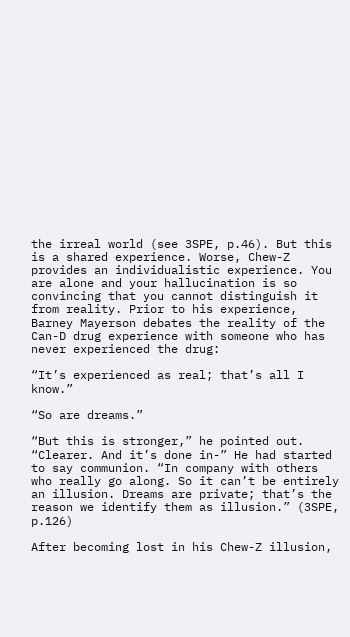the irreal world (see 3SPE, p.46). But this is a shared experience. Worse, Chew-Z provides an individualistic experience. You are alone and your hallucination is so convincing that you cannot distinguish it from reality. Prior to his experience, Barney Mayerson debates the reality of the Can-D drug experience with someone who has never experienced the drug:

“It’s experienced as real; that’s all I know.”

“So are dreams.”

“But this is stronger,” he pointed out. “Clearer. And it’s done in-” He had started to say communion. “In company with others who really go along. So it can’t be entirely an illusion. Dreams are private; that’s the reason we identify them as illusion.” (3SPE, p.126)

After becoming lost in his Chew-Z illusion,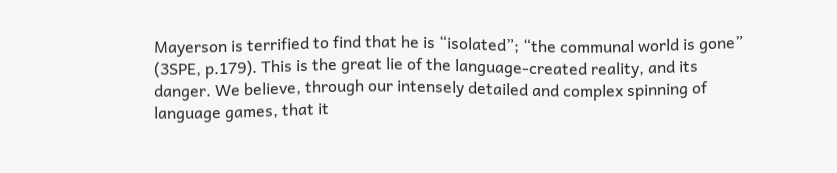Mayerson is terrified to find that he is “isolated”; “the communal world is gone” (3SPE, p.179). This is the great lie of the language-created reality, and its danger. We believe, through our intensely detailed and complex spinning of language games, that it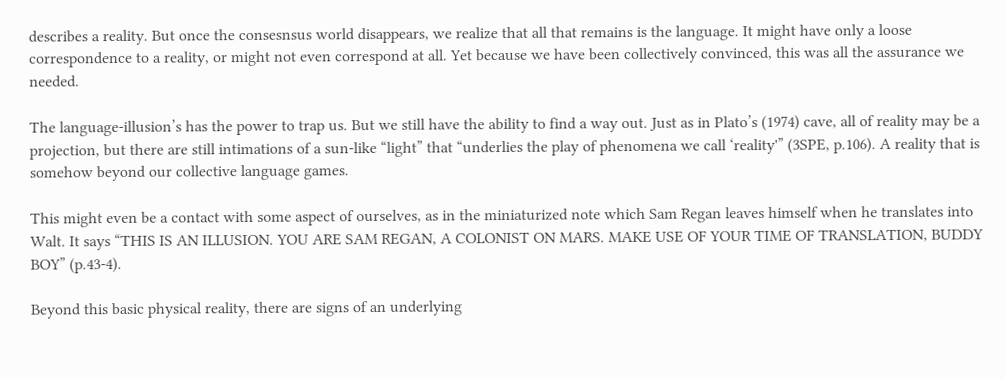describes a reality. But once the consesnsus world disappears, we realize that all that remains is the language. It might have only a loose correspondence to a reality, or might not even correspond at all. Yet because we have been collectively convinced, this was all the assurance we needed.

The language-illusion’s has the power to trap us. But we still have the ability to find a way out. Just as in Plato’s (1974) cave, all of reality may be a projection, but there are still intimations of a sun-like “light” that “underlies the play of phenomena we call ‘reality'” (3SPE, p.106). A reality that is somehow beyond our collective language games.

This might even be a contact with some aspect of ourselves, as in the miniaturized note which Sam Regan leaves himself when he translates into Walt. It says “THIS IS AN ILLUSION. YOU ARE SAM REGAN, A COLONIST ON MARS. MAKE USE OF YOUR TIME OF TRANSLATION, BUDDY BOY” (p.43-4).

Beyond this basic physical reality, there are signs of an underlying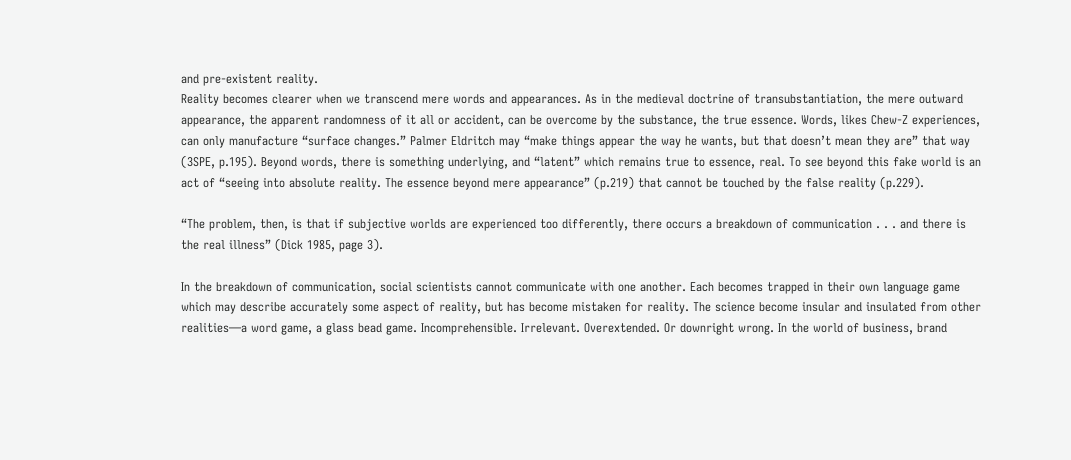and pre-existent reality.
Reality becomes clearer when we transcend mere words and appearances. As in the medieval doctrine of transubstantiation, the mere outward appearance, the apparent randomness of it all or accident, can be overcome by the substance, the true essence. Words, likes Chew-Z experiences, can only manufacture “surface changes.” Palmer Eldritch may “make things appear the way he wants, but that doesn’t mean they are” that way (3SPE, p.195). Beyond words, there is something underlying, and “latent” which remains true to essence, real. To see beyond this fake world is an act of “seeing into absolute reality. The essence beyond mere appearance” (p.219) that cannot be touched by the false reality (p.229).

“The problem, then, is that if subjective worlds are experienced too differently, there occurs a breakdown of communication . . . and there is the real illness” (Dick 1985, page 3).

In the breakdown of communication, social scientists cannot communicate with one another. Each becomes trapped in their own language game which may describe accurately some aspect of reality, but has become mistaken for reality. The science become insular and insulated from other realities—a word game, a glass bead game. Incomprehensible. Irrelevant. Overextended. Or downright wrong. In the world of business, brand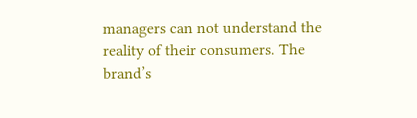managers can not understand the reality of their consumers. The brand’s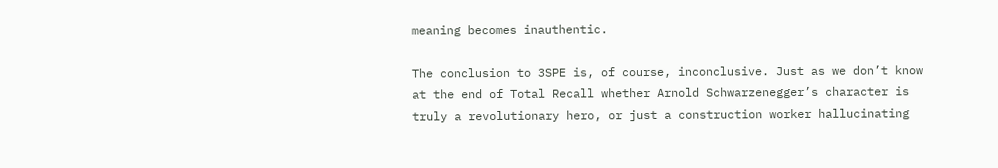meaning becomes inauthentic.

The conclusion to 3SPE is, of course, inconclusive. Just as we don’t know at the end of Total Recall whether Arnold Schwarzenegger’s character is truly a revolutionary hero, or just a construction worker hallucinating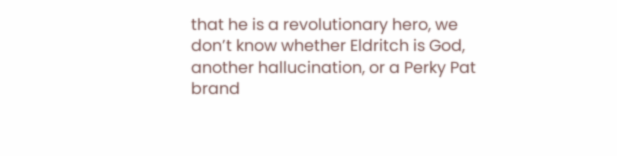that he is a revolutionary hero, we don’t know whether Eldritch is God, another hallucination, or a Perky Pat brand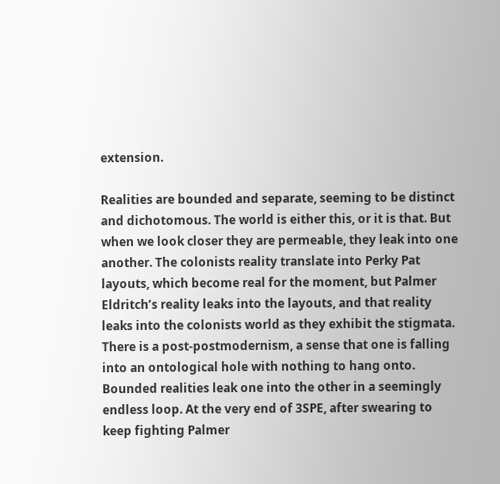extension.

Realities are bounded and separate, seeming to be distinct and dichotomous. The world is either this, or it is that. But when we look closer they are permeable, they leak into one another. The colonists reality translate into Perky Pat layouts, which become real for the moment, but Palmer Eldritch’s reality leaks into the layouts, and that reality leaks into the colonists world as they exhibit the stigmata. There is a post-postmodernism, a sense that one is falling into an ontological hole with nothing to hang onto. Bounded realities leak one into the other in a seemingly endless loop. At the very end of 3SPE, after swearing to keep fighting Palmer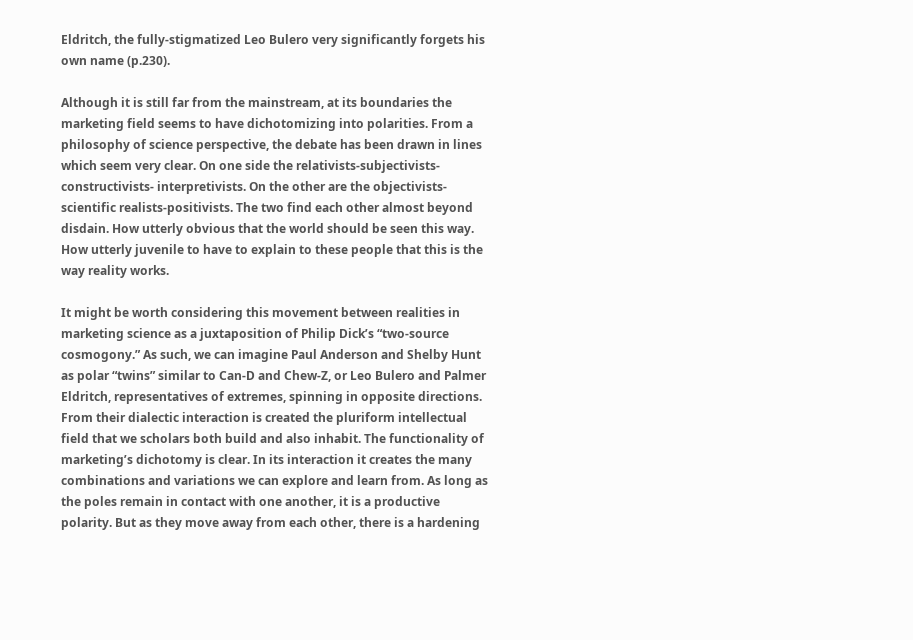Eldritch, the fully-stigmatized Leo Bulero very significantly forgets his own name (p.230).

Although it is still far from the mainstream, at its boundaries the marketing field seems to have dichotomizing into polarities. From a philosophy of science perspective, the debate has been drawn in lines which seem very clear. On one side the relativists-subjectivists-constructivists- interpretivists. On the other are the objectivists-scientific realists-positivists. The two find each other almost beyond disdain. How utterly obvious that the world should be seen this way. How utterly juvenile to have to explain to these people that this is the way reality works.

It might be worth considering this movement between realities in marketing science as a juxtaposition of Philip Dick’s “two-source cosmogony.” As such, we can imagine Paul Anderson and Shelby Hunt as polar “twins” similar to Can-D and Chew-Z, or Leo Bulero and Palmer Eldritch, representatives of extremes, spinning in opposite directions. From their dialectic interaction is created the pluriform intellectual field that we scholars both build and also inhabit. The functionality of marketing’s dichotomy is clear. In its interaction it creates the many combinations and variations we can explore and learn from. As long as the poles remain in contact with one another, it is a productive polarity. But as they move away from each other, there is a hardening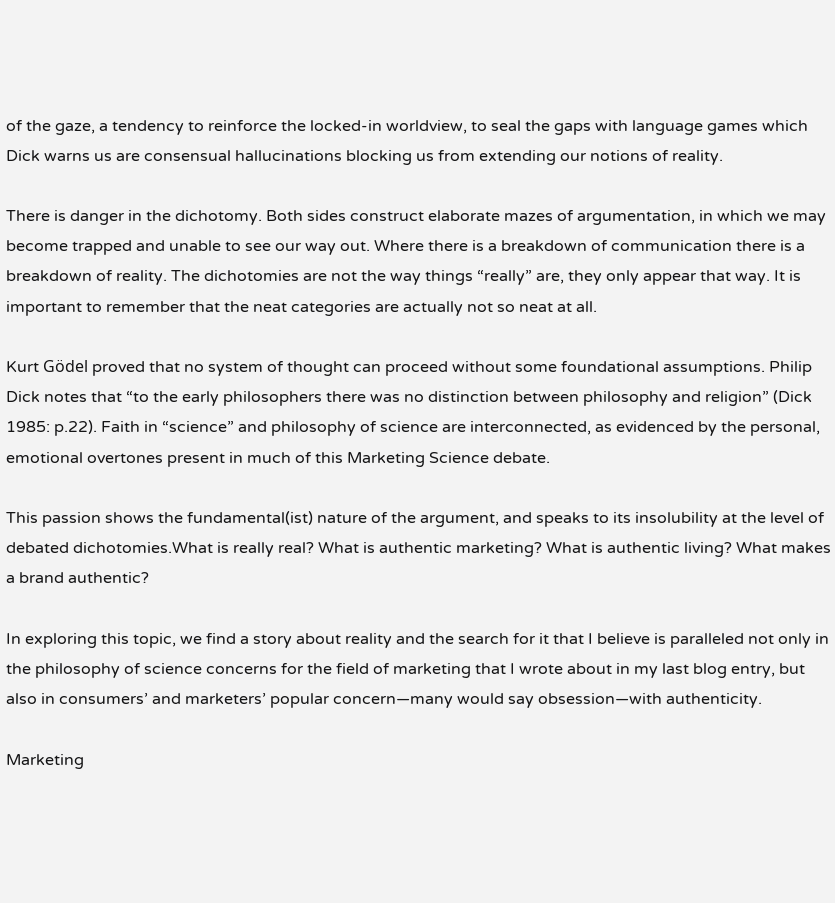of the gaze, a tendency to reinforce the locked-in worldview, to seal the gaps with language games which Dick warns us are consensual hallucinations blocking us from extending our notions of reality.

There is danger in the dichotomy. Both sides construct elaborate mazes of argumentation, in which we may become trapped and unable to see our way out. Where there is a breakdown of communication there is a breakdown of reality. The dichotomies are not the way things “really” are, they only appear that way. It is important to remember that the neat categories are actually not so neat at all.

Kurt Gödel proved that no system of thought can proceed without some foundational assumptions. Philip Dick notes that “to the early philosophers there was no distinction between philosophy and religion” (Dick 1985: p.22). Faith in “science” and philosophy of science are interconnected, as evidenced by the personal, emotional overtones present in much of this Marketing Science debate.

This passion shows the fundamental(ist) nature of the argument, and speaks to its insolubility at the level of debated dichotomies.What is really real? What is authentic marketing? What is authentic living? What makes a brand authentic?

In exploring this topic, we find a story about reality and the search for it that I believe is paralleled not only in the philosophy of science concerns for the field of marketing that I wrote about in my last blog entry, but also in consumers’ and marketers’ popular concern—many would say obsession—with authenticity.

Marketing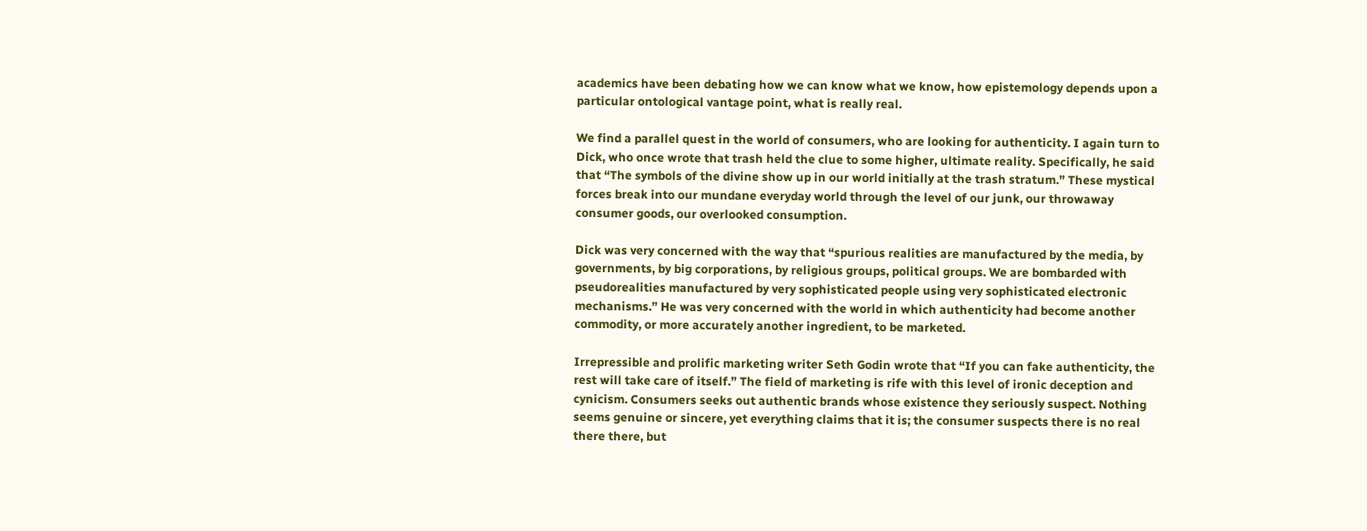academics have been debating how we can know what we know, how epistemology depends upon a particular ontological vantage point, what is really real.

We find a parallel quest in the world of consumers, who are looking for authenticity. I again turn to Dick, who once wrote that trash held the clue to some higher, ultimate reality. Specifically, he said that “The symbols of the divine show up in our world initially at the trash stratum.” These mystical forces break into our mundane everyday world through the level of our junk, our throwaway consumer goods, our overlooked consumption.

Dick was very concerned with the way that “spurious realities are manufactured by the media, by governments, by big corporations, by religious groups, political groups. We are bombarded with pseudorealities manufactured by very sophisticated people using very sophisticated electronic mechanisms.” He was very concerned with the world in which authenticity had become another commodity, or more accurately another ingredient, to be marketed.

Irrepressible and prolific marketing writer Seth Godin wrote that “If you can fake authenticity, the rest will take care of itself.” The field of marketing is rife with this level of ironic deception and cynicism. Consumers seeks out authentic brands whose existence they seriously suspect. Nothing seems genuine or sincere, yet everything claims that it is; the consumer suspects there is no real there there, but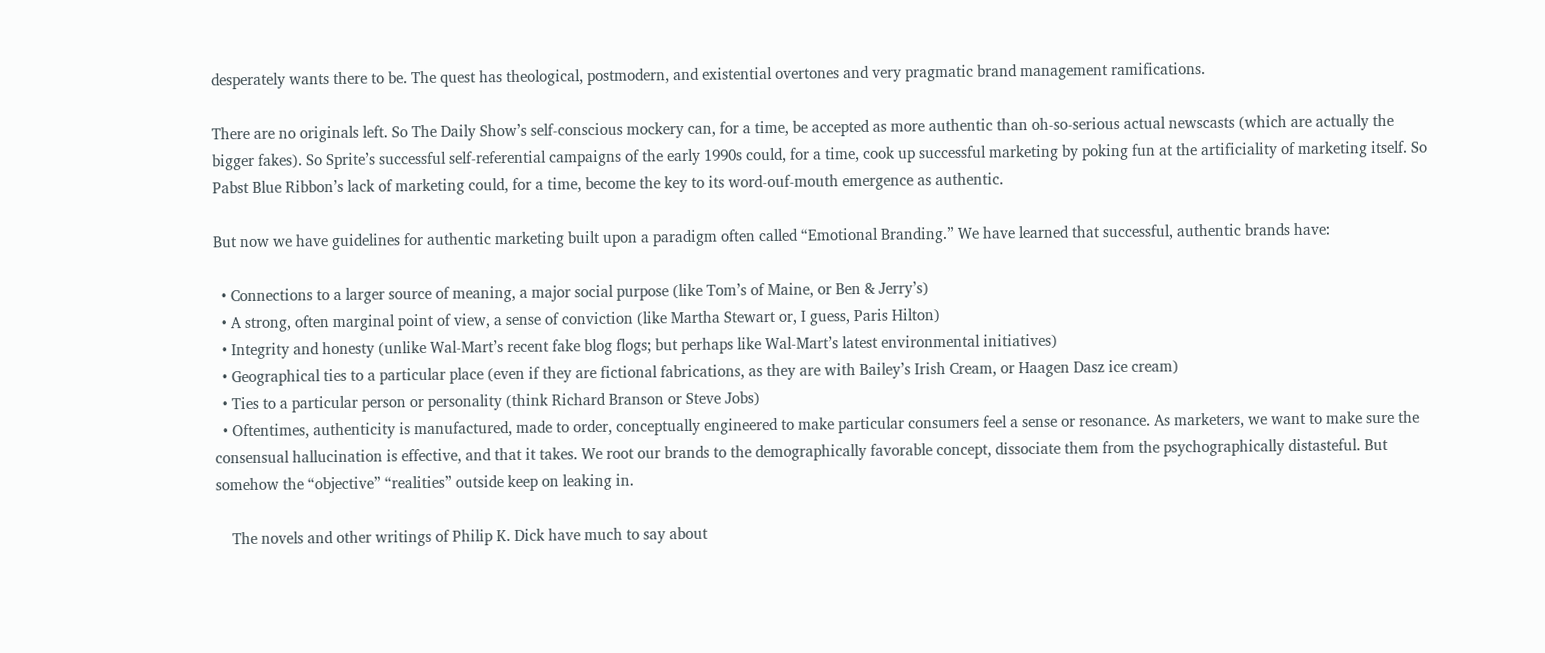desperately wants there to be. The quest has theological, postmodern, and existential overtones and very pragmatic brand management ramifications.

There are no originals left. So The Daily Show’s self-conscious mockery can, for a time, be accepted as more authentic than oh-so-serious actual newscasts (which are actually the bigger fakes). So Sprite’s successful self-referential campaigns of the early 1990s could, for a time, cook up successful marketing by poking fun at the artificiality of marketing itself. So Pabst Blue Ribbon’s lack of marketing could, for a time, become the key to its word-ouf-mouth emergence as authentic.

But now we have guidelines for authentic marketing built upon a paradigm often called “Emotional Branding.” We have learned that successful, authentic brands have:

  • Connections to a larger source of meaning, a major social purpose (like Tom’s of Maine, or Ben & Jerry’s)
  • A strong, often marginal point of view, a sense of conviction (like Martha Stewart or, I guess, Paris Hilton)
  • Integrity and honesty (unlike Wal-Mart’s recent fake blog flogs; but perhaps like Wal-Mart’s latest environmental initiatives)
  • Geographical ties to a particular place (even if they are fictional fabrications, as they are with Bailey’s Irish Cream, or Haagen Dasz ice cream)
  • Ties to a particular person or personality (think Richard Branson or Steve Jobs)
  • Oftentimes, authenticity is manufactured, made to order, conceptually engineered to make particular consumers feel a sense or resonance. As marketers, we want to make sure the consensual hallucination is effective, and that it takes. We root our brands to the demographically favorable concept, dissociate them from the psychographically distasteful. But somehow the “objective” “realities” outside keep on leaking in.

    The novels and other writings of Philip K. Dick have much to say about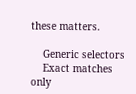these matters.

    Generic selectors
    Exact matches only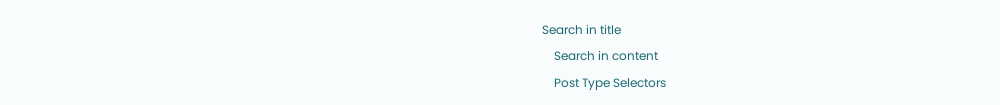Search in title
    Search in content
    Post Type Selectors